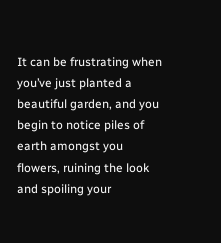It can be frustrating when you’ve just planted a beautiful garden, and you begin to notice piles of earth amongst you flowers, ruining the look and spoiling your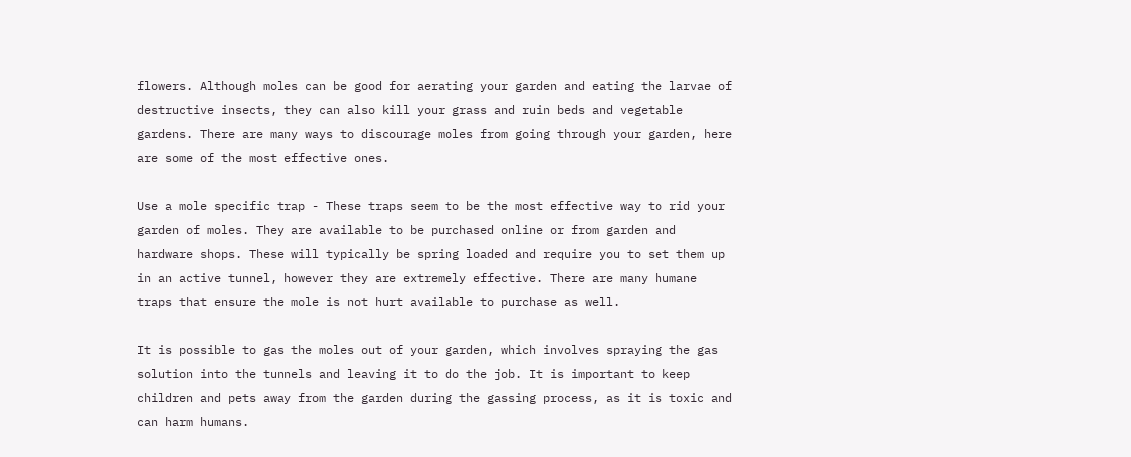flowers. Although moles can be good for aerating your garden and eating the larvae of destructive insects, they can also kill your grass and ruin beds and vegetable gardens. There are many ways to discourage moles from going through your garden, here are some of the most effective ones.

Use a mole specific trap - These traps seem to be the most effective way to rid your garden of moles. They are available to be purchased online or from garden and hardware shops. These will typically be spring loaded and require you to set them up in an active tunnel, however they are extremely effective. There are many humane traps that ensure the mole is not hurt available to purchase as well.

It is possible to gas the moles out of your garden, which involves spraying the gas solution into the tunnels and leaving it to do the job. It is important to keep children and pets away from the garden during the gassing process, as it is toxic and can harm humans.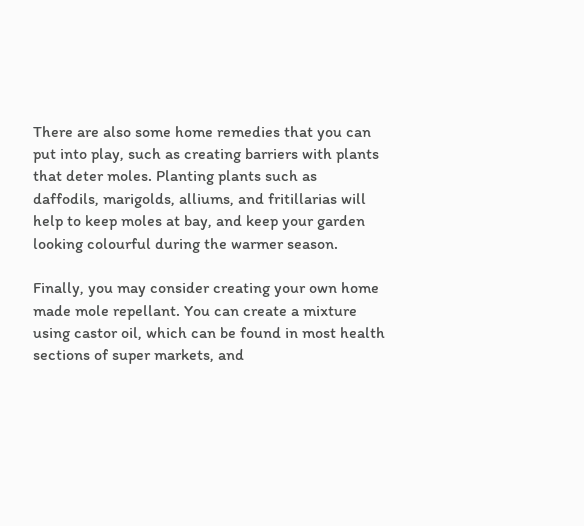There are also some home remedies that you can put into play, such as creating barriers with plants that deter moles. Planting plants such as daffodils, marigolds, alliums, and fritillarias will help to keep moles at bay, and keep your garden looking colourful during the warmer season.

Finally, you may consider creating your own home made mole repellant. You can create a mixture using castor oil, which can be found in most health sections of super markets, and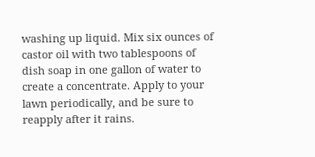washing up liquid. Mix six ounces of castor oil with two tablespoons of dish soap in one gallon of water to create a concentrate. Apply to your lawn periodically, and be sure to reapply after it rains.